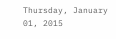Thursday, January 01, 2015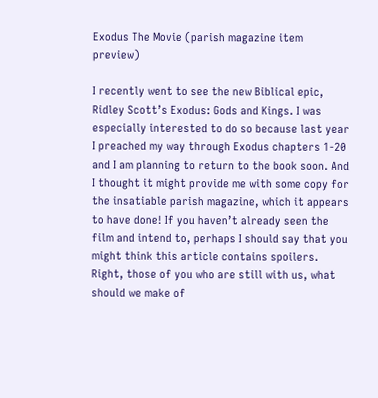Exodus The Movie (parish magazine item preview)

I recently went to see the new Biblical epic, Ridley Scott’s Exodus: Gods and Kings. I was especially interested to do so because last year I preached my way through Exodus chapters 1-20 and I am planning to return to the book soon. And I thought it might provide me with some copy for the insatiable parish magazine, which it appears to have done! If you haven’t already seen the film and intend to, perhaps I should say that you might think this article contains spoilers. Right, those of you who are still with us, what should we make of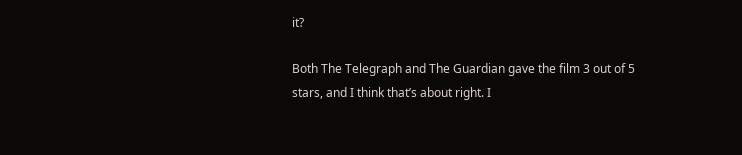it?

Both The Telegraph and The Guardian gave the film 3 out of 5 stars, and I think that’s about right. I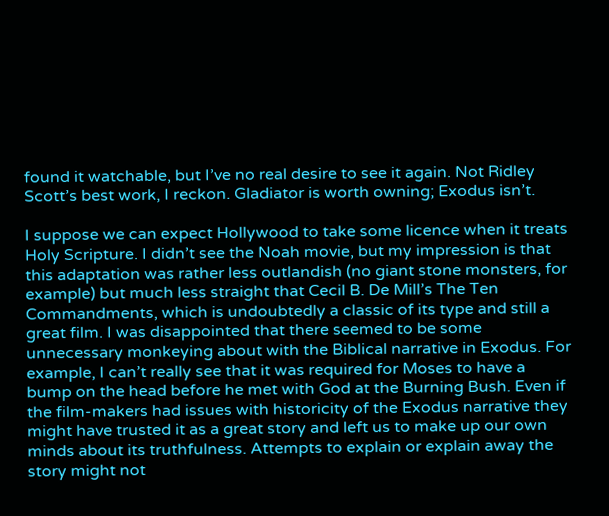found it watchable, but I’ve no real desire to see it again. Not Ridley Scott’s best work, I reckon. Gladiator is worth owning; Exodus isn’t.

I suppose we can expect Hollywood to take some licence when it treats Holy Scripture. I didn’t see the Noah movie, but my impression is that this adaptation was rather less outlandish (no giant stone monsters, for example) but much less straight that Cecil B. De Mill’s The Ten Commandments, which is undoubtedly a classic of its type and still a great film. I was disappointed that there seemed to be some unnecessary monkeying about with the Biblical narrative in Exodus. For example, I can’t really see that it was required for Moses to have a bump on the head before he met with God at the Burning Bush. Even if the film-makers had issues with historicity of the Exodus narrative they might have trusted it as a great story and left us to make up our own minds about its truthfulness. Attempts to explain or explain away the story might not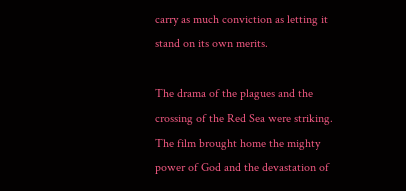carry as much conviction as letting it stand on its own merits.

The drama of the plagues and the crossing of the Red Sea were striking. The film brought home the mighty power of God and the devastation of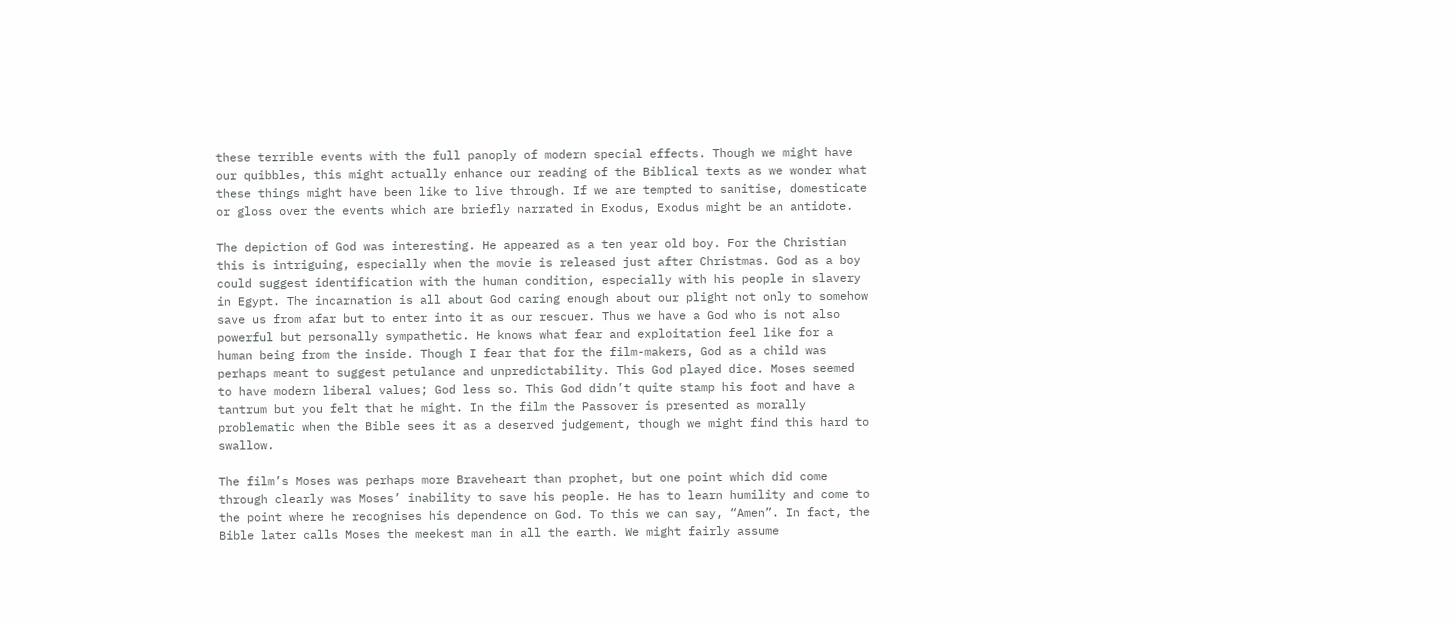these terrible events with the full panoply of modern special effects. Though we might have our quibbles, this might actually enhance our reading of the Biblical texts as we wonder what these things might have been like to live through. If we are tempted to sanitise, domesticate or gloss over the events which are briefly narrated in Exodus, Exodus might be an antidote.

The depiction of God was interesting. He appeared as a ten year old boy. For the Christian this is intriguing, especially when the movie is released just after Christmas. God as a boy could suggest identification with the human condition, especially with his people in slavery in Egypt. The incarnation is all about God caring enough about our plight not only to somehow save us from afar but to enter into it as our rescuer. Thus we have a God who is not also powerful but personally sympathetic. He knows what fear and exploitation feel like for a human being from the inside. Though I fear that for the film-makers, God as a child was perhaps meant to suggest petulance and unpredictability. This God played dice. Moses seemed to have modern liberal values; God less so. This God didn’t quite stamp his foot and have a tantrum but you felt that he might. In the film the Passover is presented as morally problematic when the Bible sees it as a deserved judgement, though we might find this hard to swallow.

The film’s Moses was perhaps more Braveheart than prophet, but one point which did come through clearly was Moses’ inability to save his people. He has to learn humility and come to the point where he recognises his dependence on God. To this we can say, “Amen”. In fact, the Bible later calls Moses the meekest man in all the earth. We might fairly assume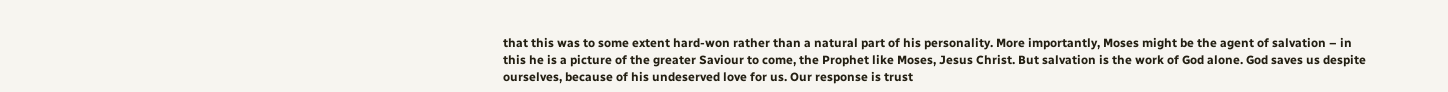that this was to some extent hard-won rather than a natural part of his personality. More importantly, Moses might be the agent of salvation – in this he is a picture of the greater Saviour to come, the Prophet like Moses, Jesus Christ. But salvation is the work of God alone. God saves us despite ourselves, because of his undeserved love for us. Our response is trust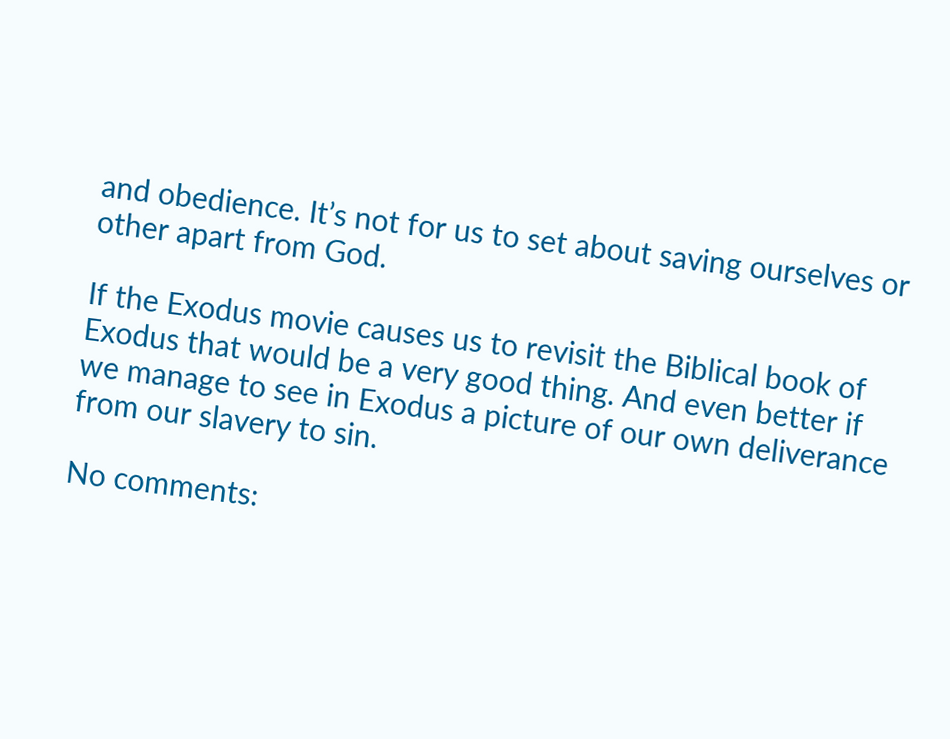and obedience. It’s not for us to set about saving ourselves or other apart from God.

If the Exodus movie causes us to revisit the Biblical book of Exodus that would be a very good thing. And even better if we manage to see in Exodus a picture of our own deliverance from our slavery to sin.

No comments: